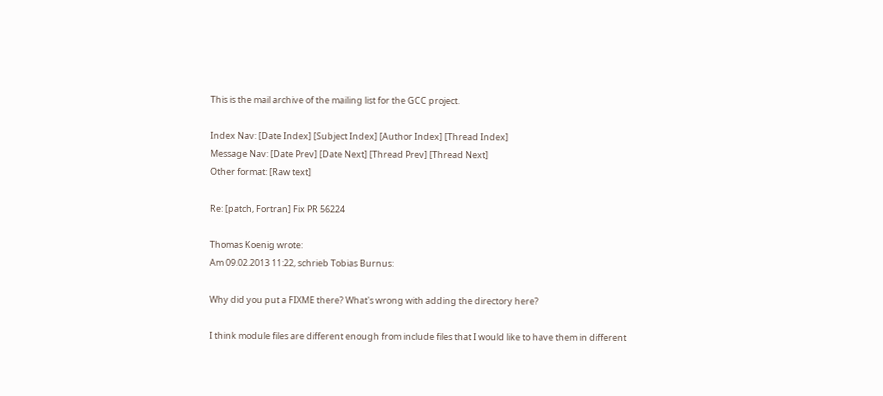This is the mail archive of the mailing list for the GCC project.

Index Nav: [Date Index] [Subject Index] [Author Index] [Thread Index]
Message Nav: [Date Prev] [Date Next] [Thread Prev] [Thread Next]
Other format: [Raw text]

Re: [patch, Fortran] Fix PR 56224

Thomas Koenig wrote:
Am 09.02.2013 11:22, schrieb Tobias Burnus:

Why did you put a FIXME there? What's wrong with adding the directory here?

I think module files are different enough from include files that I would like to have them in different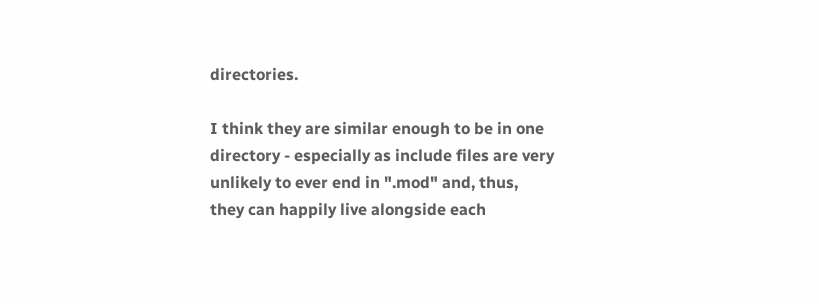directories.

I think they are similar enough to be in one directory - especially as include files are very unlikely to ever end in ".mod" and, thus, they can happily live alongside each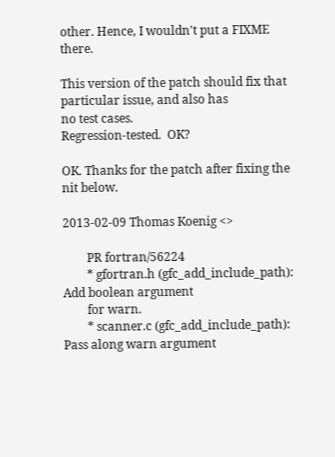other. Hence, I wouldn't put a FIXME there.

This version of the patch should fix that particular issue, and also has
no test cases.
Regression-tested.  OK?

OK. Thanks for the patch after fixing the nit below.

2013-02-09 Thomas Koenig <>

        PR fortran/56224
        * gfortran.h (gfc_add_include_path):  Add boolean argument
        for warn.
        * scanner.c (gfc_add_include_path):  Pass along warn argument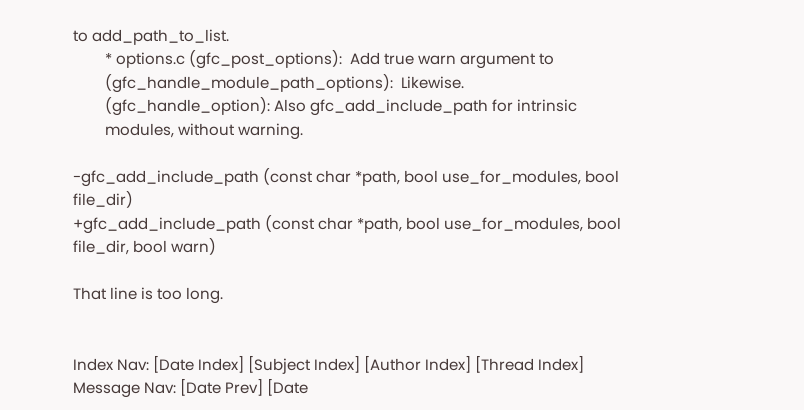to add_path_to_list.
        * options.c (gfc_post_options):  Add true warn argument to
        (gfc_handle_module_path_options):  Likewise.
        (gfc_handle_option): Also gfc_add_include_path for intrinsic
        modules, without warning.

-gfc_add_include_path (const char *path, bool use_for_modules, bool file_dir)
+gfc_add_include_path (const char *path, bool use_for_modules, bool file_dir, bool warn)

That line is too long.


Index Nav: [Date Index] [Subject Index] [Author Index] [Thread Index]
Message Nav: [Date Prev] [Date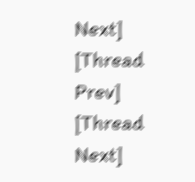Next] [Thread Prev] [Thread Next]